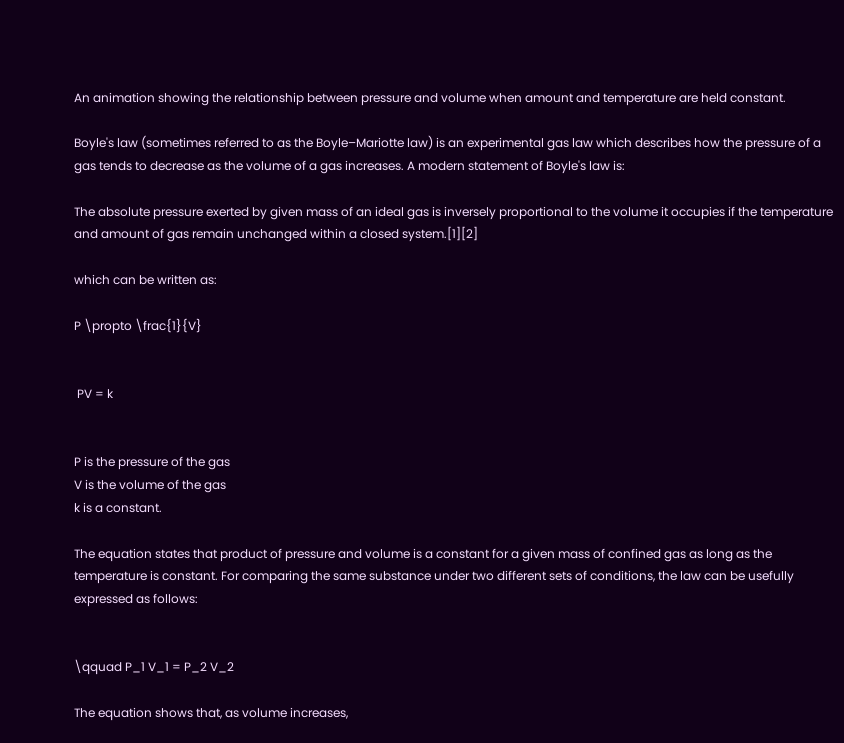An animation showing the relationship between pressure and volume when amount and temperature are held constant.

Boyle's law (sometimes referred to as the Boyle–Mariotte law) is an experimental gas law which describes how the pressure of a gas tends to decrease as the volume of a gas increases. A modern statement of Boyle's law is:

The absolute pressure exerted by given mass of an ideal gas is inversely proportional to the volume it occupies if the temperature and amount of gas remain unchanged within a closed system.[1][2]

which can be written as:

P \propto \frac{1}{V}


 PV = k


P is the pressure of the gas
V is the volume of the gas
k is a constant.

The equation states that product of pressure and volume is a constant for a given mass of confined gas as long as the temperature is constant. For comparing the same substance under two different sets of conditions, the law can be usefully expressed as follows:


\qquad P_1 V_1 = P_2 V_2

The equation shows that, as volume increases,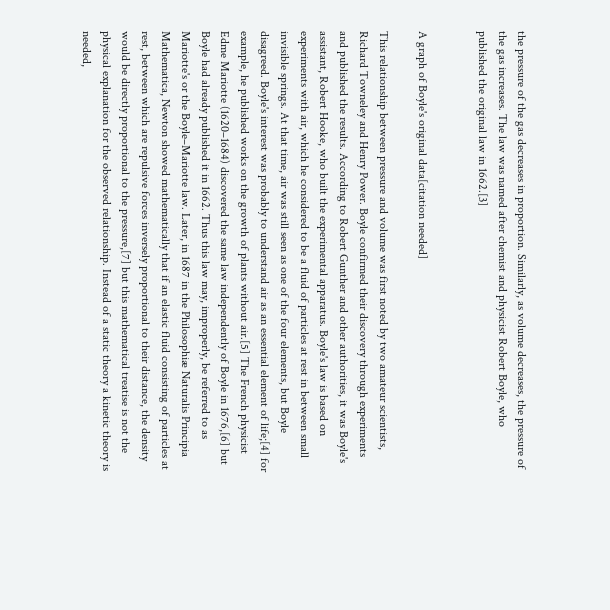the pressure of the gas decreases in proportion. Similarly, as volume decreases, the pressure of the gas increases. The law was named after chemist and physicist Robert Boyle, who published the original law in 1662.[3]


A graph of Boyle's original data[citation needed]

This relationship between pressure and volume was first noted by two amateur scientists, Richard Towneley and Henry Power. Boyle confirmed their discovery through experiments and published the results. According to Robert Gunther and other authorities, it was Boyle's assistant, Robert Hooke, who built the experimental apparatus. Boyle's law is based on experiments with air, which he considered to be a fluid of particles at rest in between small invisible springs. At that time, air was still seen as one of the four elements, but Boyle disagreed. Boyle's interest was probably to understand air as an essential element of life;[4] for example, he published works on the growth of plants without air.[5] The French physicist Edme Mariotte (1620–1684) discovered the same law independently of Boyle in 1676,[6] but Boyle had already published it in 1662. Thus this law may, improperly, be referred to as Mariotte's or the Boyle–Mariotte law. Later, in 1687 in the Philosophiæ Naturalis Principia Mathematica, Newton showed mathematically that if an elastic fluid consisting of particles at rest, between which are repulsive forces inversely proportional to their distance, the density would be directly proportional to the pressure,[7] but this mathematical treatise is not the physical explanation for the observed relationship. Instead of a static theory a kinetic theory is needed,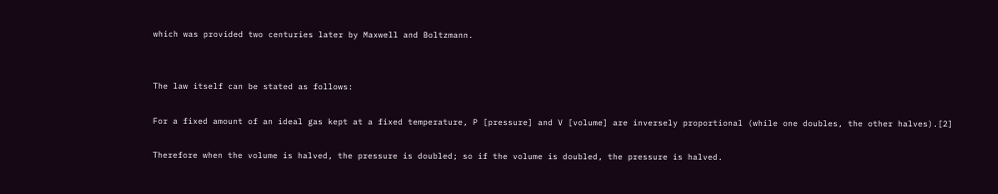which was provided two centuries later by Maxwell and Boltzmann.


The law itself can be stated as follows:

For a fixed amount of an ideal gas kept at a fixed temperature, P [pressure] and V [volume] are inversely proportional (while one doubles, the other halves).[2]

Therefore when the volume is halved, the pressure is doubled; so if the volume is doubled, the pressure is halved.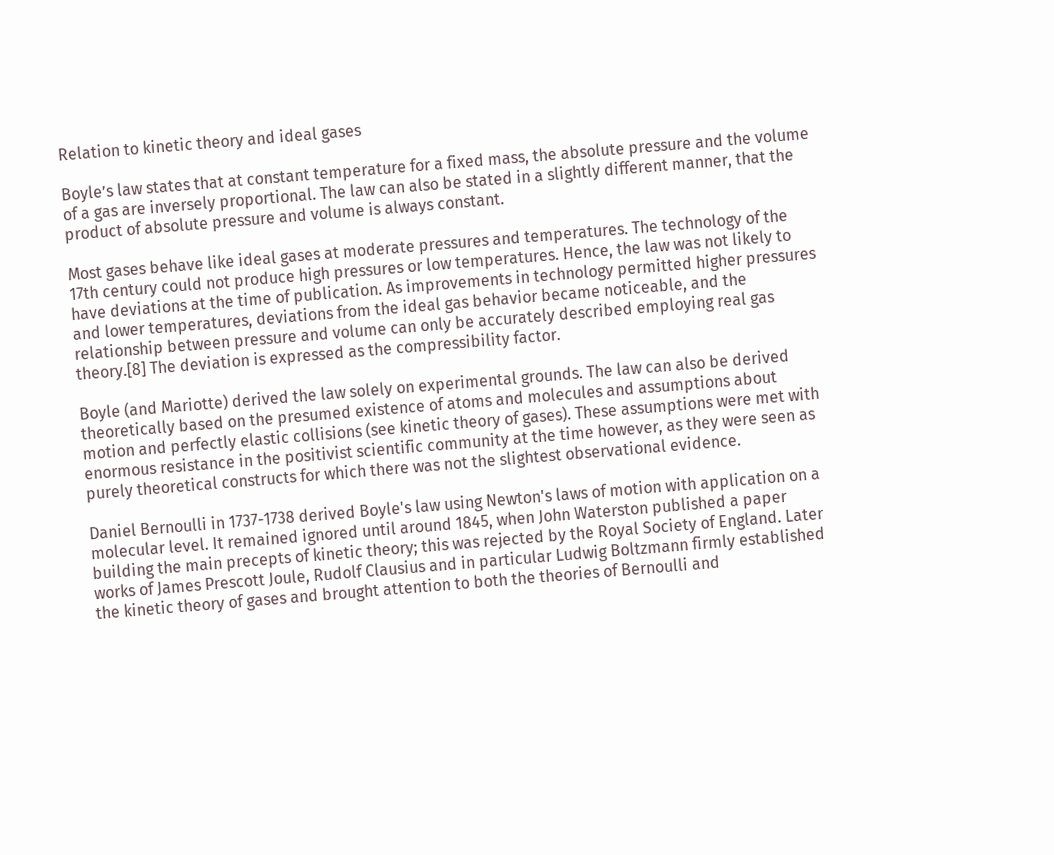Relation to kinetic theory and ideal gases

Boyle’s law states that at constant temperature for a fixed mass, the absolute pressure and the volume of a gas are inversely proportional. The law can also be stated in a slightly different manner, that the product of absolute pressure and volume is always constant.

Most gases behave like ideal gases at moderate pressures and temperatures. The technology of the 17th century could not produce high pressures or low temperatures. Hence, the law was not likely to have deviations at the time of publication. As improvements in technology permitted higher pressures and lower temperatures, deviations from the ideal gas behavior became noticeable, and the relationship between pressure and volume can only be accurately described employing real gas theory.[8] The deviation is expressed as the compressibility factor.

Boyle (and Mariotte) derived the law solely on experimental grounds. The law can also be derived theoretically based on the presumed existence of atoms and molecules and assumptions about motion and perfectly elastic collisions (see kinetic theory of gases). These assumptions were met with enormous resistance in the positivist scientific community at the time however, as they were seen as purely theoretical constructs for which there was not the slightest observational evidence.

Daniel Bernoulli in 1737-1738 derived Boyle's law using Newton's laws of motion with application on a molecular level. It remained ignored until around 1845, when John Waterston published a paper building the main precepts of kinetic theory; this was rejected by the Royal Society of England. Later works of James Prescott Joule, Rudolf Clausius and in particular Ludwig Boltzmann firmly established the kinetic theory of gases and brought attention to both the theories of Bernoulli and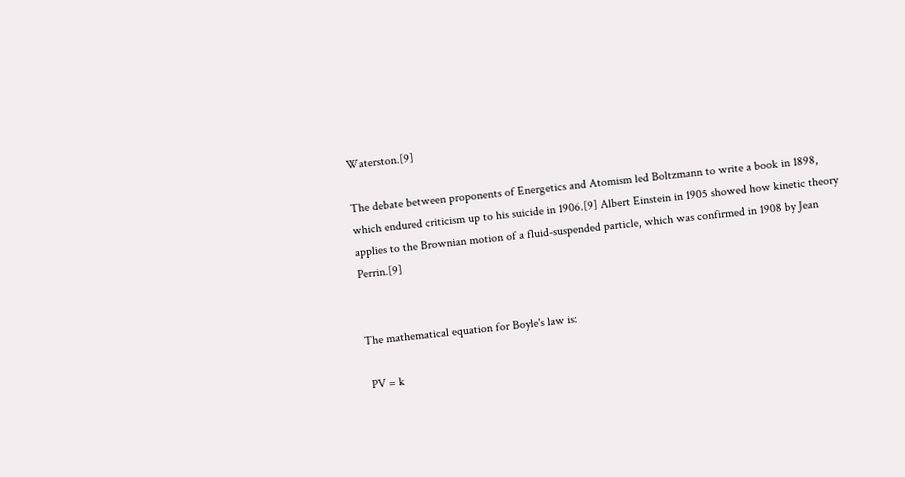Waterston.[9]

The debate between proponents of Energetics and Atomism led Boltzmann to write a book in 1898, which endured criticism up to his suicide in 1906.[9] Albert Einstein in 1905 showed how kinetic theory applies to the Brownian motion of a fluid-suspended particle, which was confirmed in 1908 by Jean Perrin.[9]


The mathematical equation for Boyle's law is:

 PV = k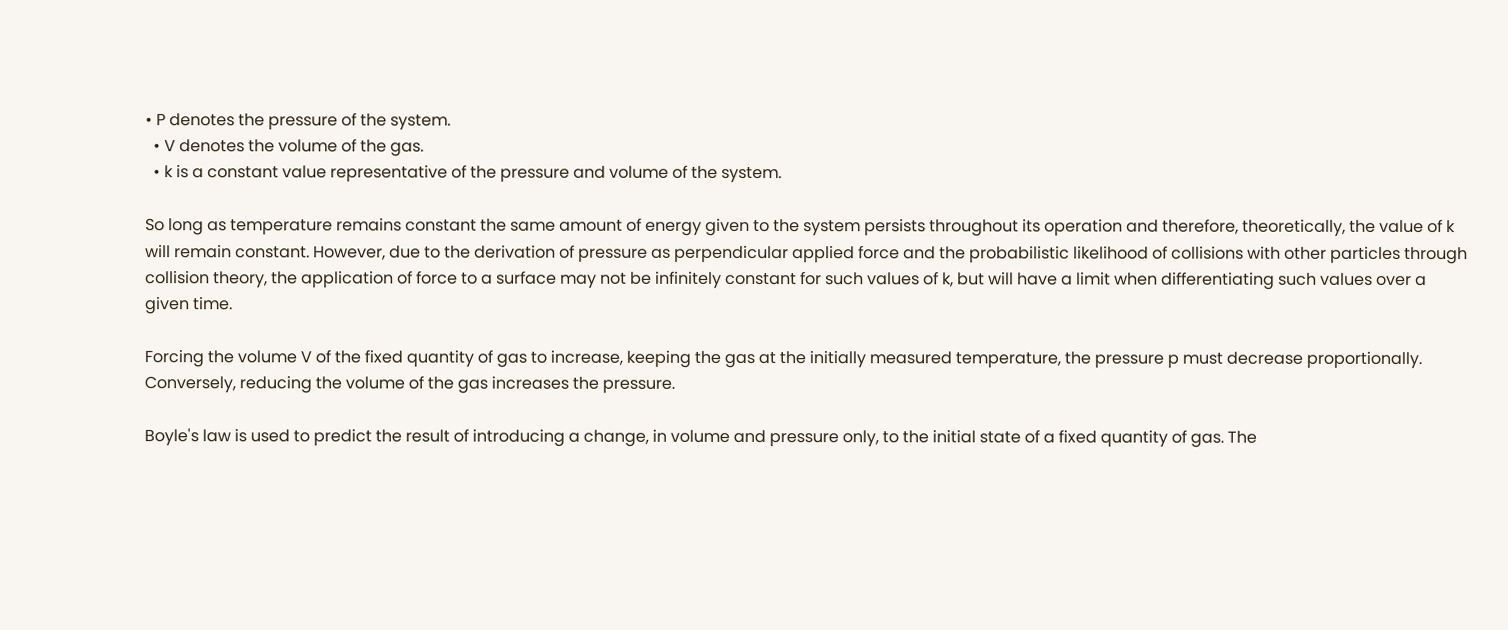• P denotes the pressure of the system.
  • V denotes the volume of the gas.
  • k is a constant value representative of the pressure and volume of the system.

So long as temperature remains constant the same amount of energy given to the system persists throughout its operation and therefore, theoretically, the value of k will remain constant. However, due to the derivation of pressure as perpendicular applied force and the probabilistic likelihood of collisions with other particles through collision theory, the application of force to a surface may not be infinitely constant for such values of k, but will have a limit when differentiating such values over a given time.

Forcing the volume V of the fixed quantity of gas to increase, keeping the gas at the initially measured temperature, the pressure p must decrease proportionally. Conversely, reducing the volume of the gas increases the pressure.

Boyle's law is used to predict the result of introducing a change, in volume and pressure only, to the initial state of a fixed quantity of gas. The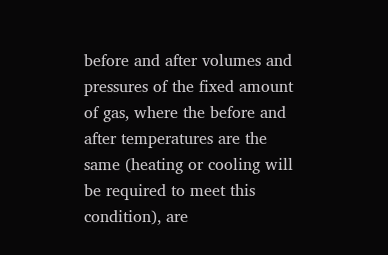before and after volumes and pressures of the fixed amount of gas, where the before and after temperatures are the same (heating or cooling will be required to meet this condition), are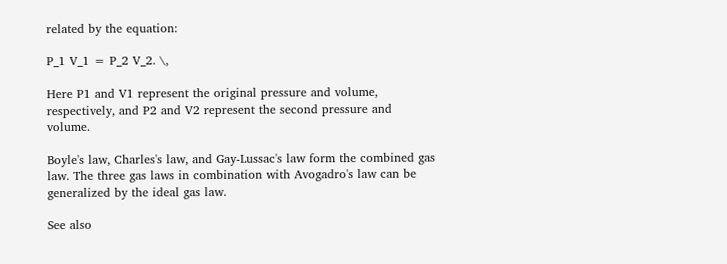related by the equation:

P_1 V_1 = P_2 V_2. \,

Here P1 and V1 represent the original pressure and volume, respectively, and P2 and V2 represent the second pressure and volume.

Boyle's law, Charles's law, and Gay-Lussac's law form the combined gas law. The three gas laws in combination with Avogadro's law can be generalized by the ideal gas law.

See also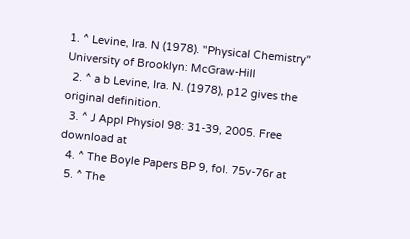1. ^ Levine, Ira. N (1978). "Physical Chemistry" University of Brooklyn: McGraw-Hill
  2. ^ a b Levine, Ira. N. (1978), p12 gives the original definition.
  3. ^ J Appl Physiol 98: 31-39, 2005. Free download at
  4. ^ The Boyle Papers BP 9, fol. 75v-76r at
  5. ^ The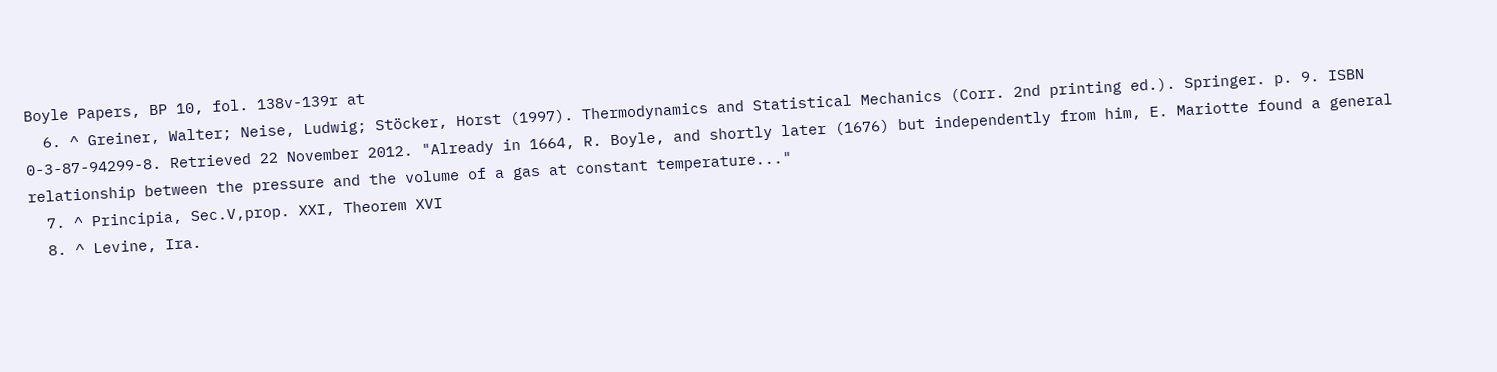Boyle Papers, BP 10, fol. 138v-139r at
  6. ^ Greiner, Walter; Neise, Ludwig; Stöcker, Horst (1997). Thermodynamics and Statistical Mechanics (Corr. 2nd printing ed.). Springer. p. 9. ISBN 0-3-87-94299-8. Retrieved 22 November 2012. "Already in 1664, R. Boyle, and shortly later (1676) but independently from him, E. Mariotte found a general relationship between the pressure and the volume of a gas at constant temperature..."
  7. ^ Principia, Sec.V,prop. XXI, Theorem XVI
  8. ^ Levine, Ira.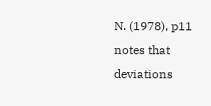N. (1978), p11 notes that deviations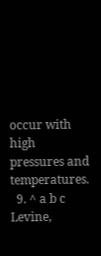occur with high pressures and temperatures.
  9. ^ a b c Levine,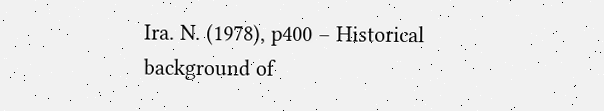Ira. N. (1978), p400 – Historical background of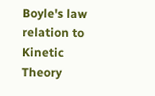Boyle's law relation to Kinetic Theory